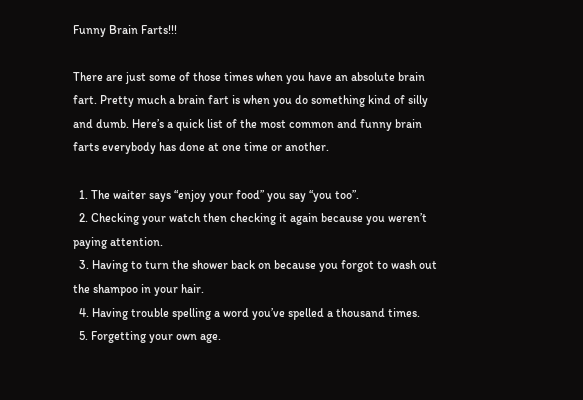Funny Brain Farts!!!

There are just some of those times when you have an absolute brain fart. Pretty much a brain fart is when you do something kind of silly and dumb. Here’s a quick list of the most common and funny brain farts everybody has done at one time or another.

  1. The waiter says “enjoy your food” you say “you too”.
  2. Checking your watch then checking it again because you weren’t paying attention.
  3. Having to turn the shower back on because you forgot to wash out the shampoo in your hair.
  4. Having trouble spelling a word you’ve spelled a thousand times.
  5. Forgetting your own age.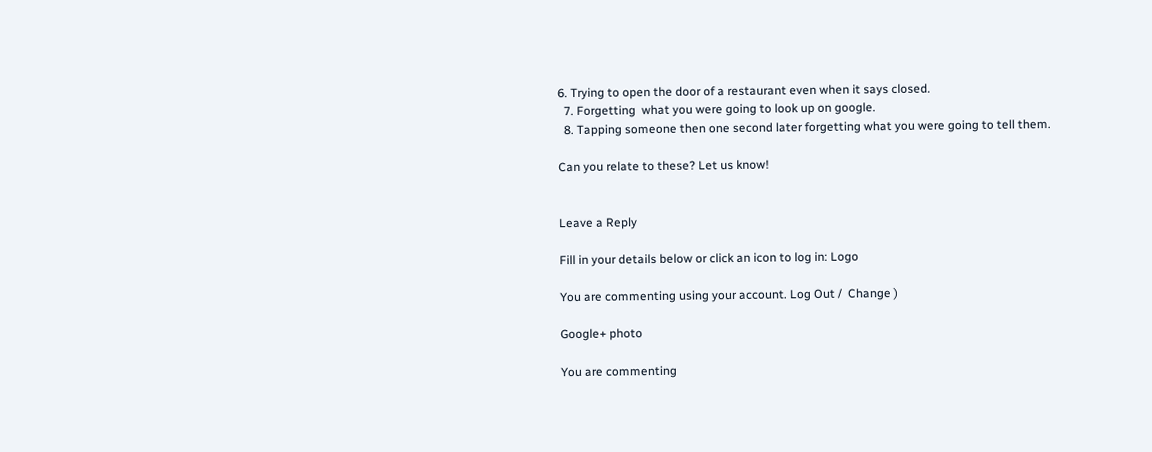6. Trying to open the door of a restaurant even when it says closed.
  7. Forgetting  what you were going to look up on google.
  8. Tapping someone then one second later forgetting what you were going to tell them.

Can you relate to these? Let us know!


Leave a Reply

Fill in your details below or click an icon to log in: Logo

You are commenting using your account. Log Out /  Change )

Google+ photo

You are commenting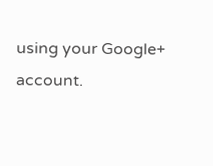using your Google+ account.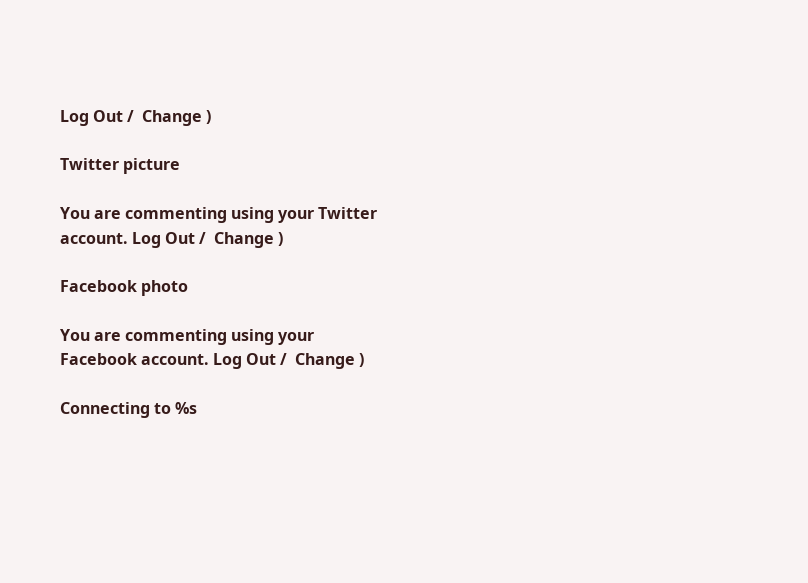Log Out /  Change )

Twitter picture

You are commenting using your Twitter account. Log Out /  Change )

Facebook photo

You are commenting using your Facebook account. Log Out /  Change )

Connecting to %s